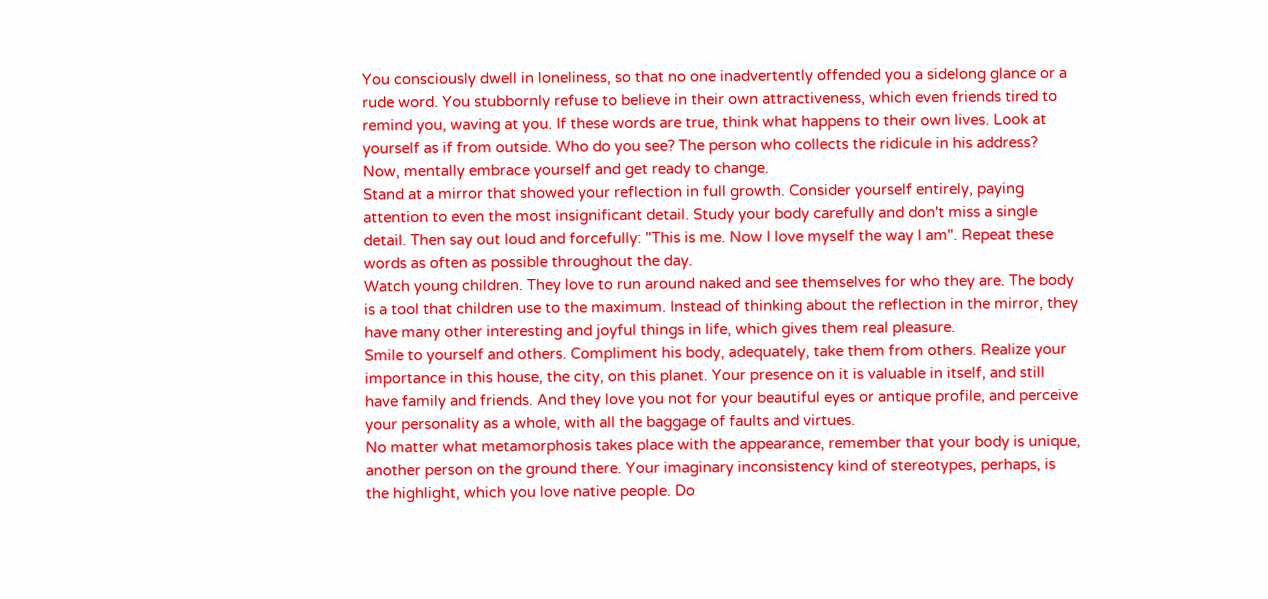You consciously dwell in loneliness, so that no one inadvertently offended you a sidelong glance or a rude word. You stubbornly refuse to believe in their own attractiveness, which even friends tired to remind you, waving at you. If these words are true, think what happens to their own lives. Look at yourself as if from outside. Who do you see? The person who collects the ridicule in his address? Now, mentally embrace yourself and get ready to change.
Stand at a mirror that showed your reflection in full growth. Consider yourself entirely, paying attention to even the most insignificant detail. Study your body carefully and don't miss a single detail. Then say out loud and forcefully: "This is me. Now I love myself the way I am". Repeat these words as often as possible throughout the day.
Watch young children. They love to run around naked and see themselves for who they are. The body is a tool that children use to the maximum. Instead of thinking about the reflection in the mirror, they have many other interesting and joyful things in life, which gives them real pleasure.
Smile to yourself and others. Compliment his body, adequately, take them from others. Realize your importance in this house, the city, on this planet. Your presence on it is valuable in itself, and still have family and friends. And they love you not for your beautiful eyes or antique profile, and perceive your personality as a whole, with all the baggage of faults and virtues.
No matter what metamorphosis takes place with the appearance, remember that your body is unique, another person on the ground there. Your imaginary inconsistency kind of stereotypes, perhaps, is the highlight, which you love native people. Do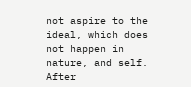not aspire to the ideal, which does not happen in nature, and self. After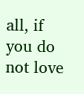all, if you do not love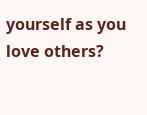yourself as you love others?